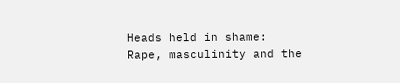Heads held in shame: Rape, masculinity and the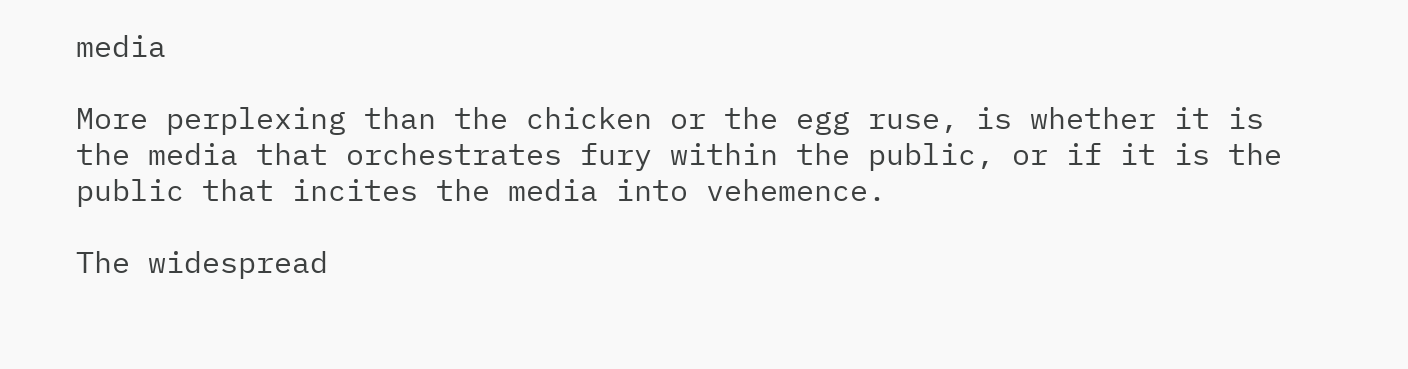media

More perplexing than the chicken or the egg ruse, is whether it is the media that orchestrates fury within the public, or if it is the public that incites the media into vehemence.

The widespread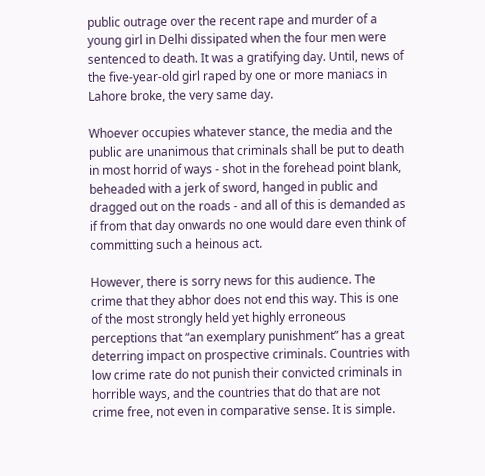public outrage over the recent rape and murder of a young girl in Delhi dissipated when the four men were sentenced to death. It was a gratifying day. Until, news of the five-year-old girl raped by one or more maniacs in Lahore broke, the very same day.

Whoever occupies whatever stance, the media and the public are unanimous that criminals shall be put to death in most horrid of ways - shot in the forehead point blank, beheaded with a jerk of sword, hanged in public and dragged out on the roads - and all of this is demanded as if from that day onwards no one would dare even think of committing such a heinous act.

However, there is sorry news for this audience. The crime that they abhor does not end this way. This is one of the most strongly held yet highly erroneous perceptions that “an exemplary punishment” has a great deterring impact on prospective criminals. Countries with low crime rate do not punish their convicted criminals in horrible ways, and the countries that do that are not crime free, not even in comparative sense. It is simple.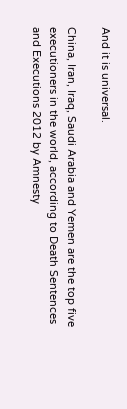And it is universal.

China, Iran, Iraq, Saudi Arabia and Yemen are the top five executioners in the world, according to Death Sentences and Executions 2012 by Amnesty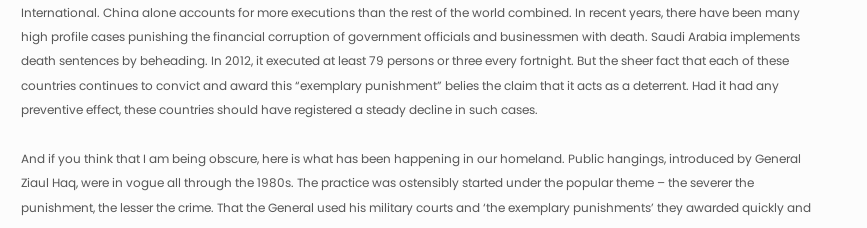International. China alone accounts for more executions than the rest of the world combined. In recent years, there have been many high profile cases punishing the financial corruption of government officials and businessmen with death. Saudi Arabia implements death sentences by beheading. In 2012, it executed at least 79 persons or three every fortnight. But the sheer fact that each of these countries continues to convict and award this “exemplary punishment” belies the claim that it acts as a deterrent. Had it had any preventive effect, these countries should have registered a steady decline in such cases.

And if you think that I am being obscure, here is what has been happening in our homeland. Public hangings, introduced by General  Ziaul Haq, were in vogue all through the 1980s. The practice was ostensibly started under the popular theme – the severer the punishment, the lesser the crime. That the General used his military courts and ‘the exemplary punishments’ they awarded quickly and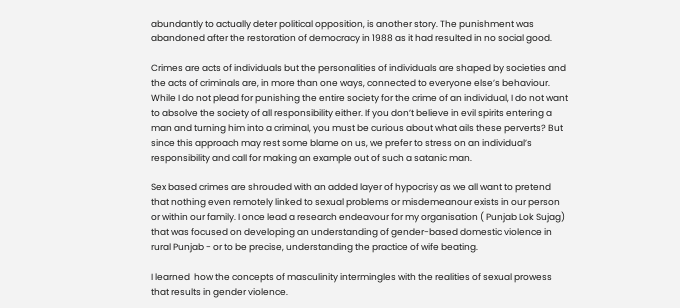abundantly to actually deter political opposition, is another story. The punishment was abandoned after the restoration of democracy in 1988 as it had resulted in no social good.

Crimes are acts of individuals but the personalities of individuals are shaped by societies and the acts of criminals are, in more than one ways, connected to everyone else’s behaviour. While I do not plead for punishing the entire society for the crime of an individual, I do not want to absolve the society of all responsibility either. If you don’t believe in evil spirits entering a man and turning him into a criminal, you must be curious about what ails these perverts? But since this approach may rest some blame on us, we prefer to stress on an individual’s responsibility and call for making an example out of such a satanic man.

Sex based crimes are shrouded with an added layer of hypocrisy as we all want to pretend that nothing even remotely linked to sexual problems or misdemeanour exists in our person or within our family. I once lead a research endeavour for my organisation ( Punjab Lok Sujag) that was focused on developing an understanding of gender-based domestic violence in rural Punjab - or to be precise, understanding the practice of wife beating.

I learned  how the concepts of masculinity intermingles with the realities of sexual prowess that results in gender violence.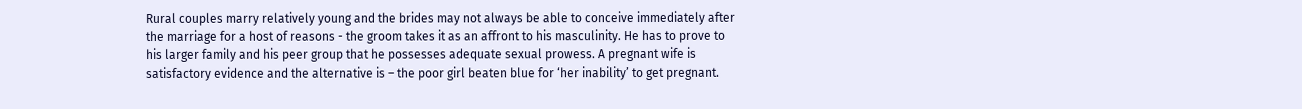Rural couples marry relatively young and the brides may not always be able to conceive immediately after the marriage for a host of reasons - the groom takes it as an affront to his masculinity. He has to prove to his larger family and his peer group that he possesses adequate sexual prowess. A pregnant wife is satisfactory evidence and the alternative is – the poor girl beaten blue for ‘her inability’ to get pregnant.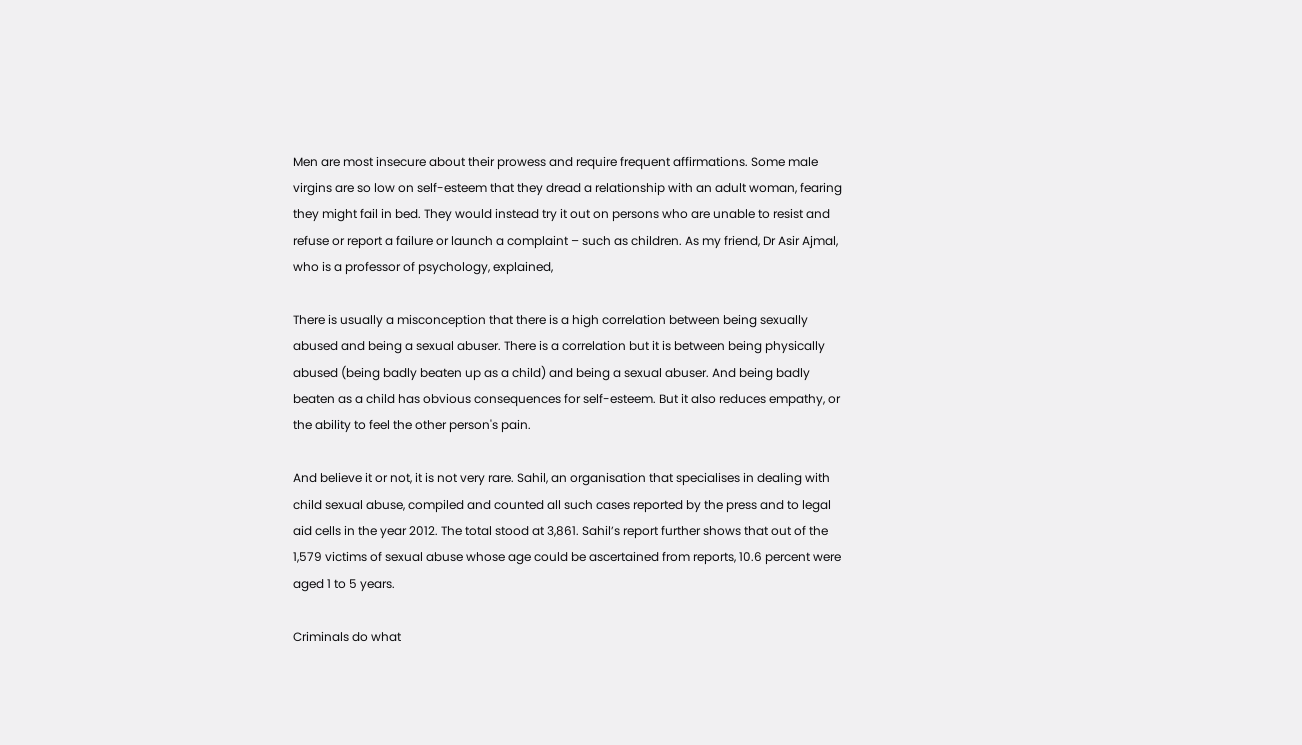Men are most insecure about their prowess and require frequent affirmations. Some male virgins are so low on self-esteem that they dread a relationship with an adult woman, fearing they might fail in bed. They would instead try it out on persons who are unable to resist and refuse or report a failure or launch a complaint – such as children. As my friend, Dr Asir Ajmal, who is a professor of psychology, explained,

There is usually a misconception that there is a high correlation between being sexually abused and being a sexual abuser. There is a correlation but it is between being physically abused (being badly beaten up as a child) and being a sexual abuser. And being badly beaten as a child has obvious consequences for self-esteem. But it also reduces empathy, or the ability to feel the other person's pain.

And believe it or not, it is not very rare. Sahil, an organisation that specialises in dealing with child sexual abuse, compiled and counted all such cases reported by the press and to legal aid cells in the year 2012. The total stood at 3,861. Sahil’s report further shows that out of the 1,579 victims of sexual abuse whose age could be ascertained from reports, 10.6 percent were aged 1 to 5 years.

Criminals do what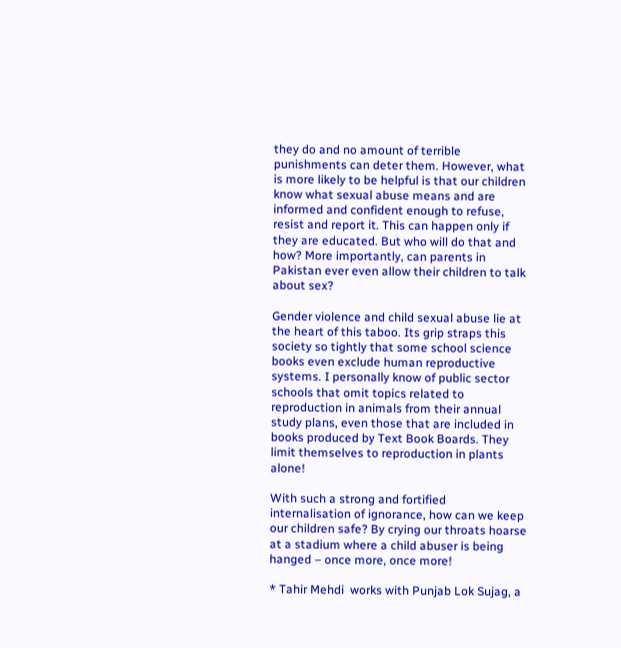they do and no amount of terrible punishments can deter them. However, what is more likely to be helpful is that our children know what sexual abuse means and are informed and confident enough to refuse, resist and report it. This can happen only if they are educated. But who will do that and how? More importantly, can parents in Pakistan ever even allow their children to talk about sex?

Gender violence and child sexual abuse lie at the heart of this taboo. Its grip straps this society so tightly that some school science books even exclude human reproductive systems. I personally know of public sector schools that omit topics related to reproduction in animals from their annual study plans, even those that are included in books produced by Text Book Boards. They limit themselves to reproduction in plants alone!

With such a strong and fortified internalisation of ignorance, how can we keep our children safe? By crying our throats hoarse at a stadium where a child abuser is being hanged – once more, once more!

* Tahir Mehdi  works with Punjab Lok Sujag, a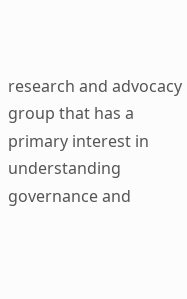research and advocacy group that has a primary interest in understanding governance and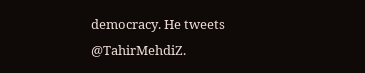democracy. He tweets @TahirMehdiZ.